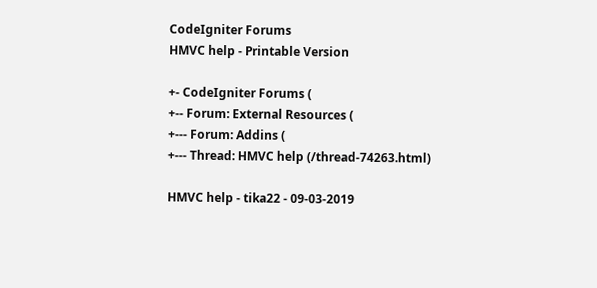CodeIgniter Forums
HMVC help - Printable Version

+- CodeIgniter Forums (
+-- Forum: External Resources (
+--- Forum: Addins (
+--- Thread: HMVC help (/thread-74263.html)

HMVC help - tika22 - 09-03-2019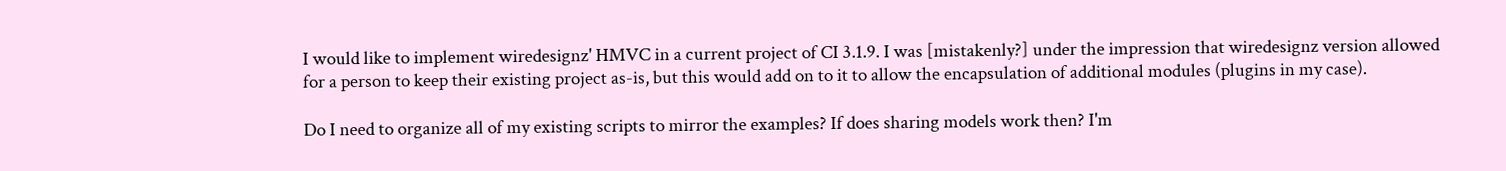I would like to implement wiredesignz' HMVC in a current project of CI 3.1.9. I was [mistakenly?] under the impression that wiredesignz version allowed for a person to keep their existing project as-is, but this would add on to it to allow the encapsulation of additional modules (plugins in my case).

Do I need to organize all of my existing scripts to mirror the examples? If does sharing models work then? I'm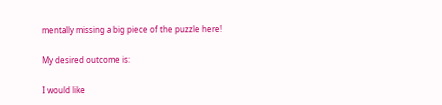mentally missing a big piece of the puzzle here!

My desired outcome is:

I would like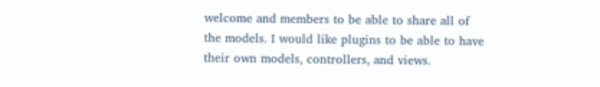welcome and members to be able to share all of the models. I would like plugins to be able to have their own models, controllers, and views.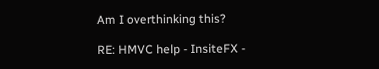Am I overthinking this?

RE: HMVC help - InsiteFX -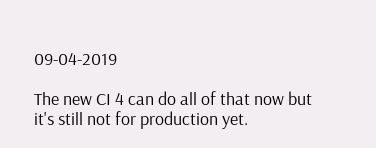09-04-2019

The new CI 4 can do all of that now but it's still not for production yet.